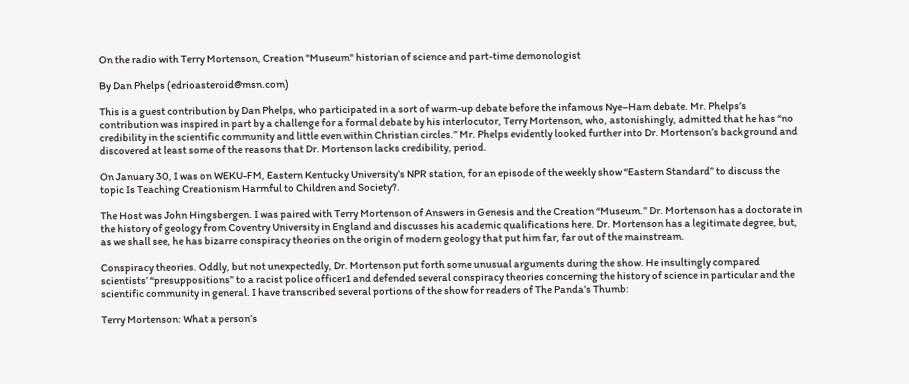On the radio with Terry Mortenson, Creation "Museum" historian of science and part-time demonologist

By Dan Phelps (edrioasteroid@msn.com)

This is a guest contribution by Dan Phelps, who participated in a sort of warm-up debate before the infamous Nye–Ham debate. Mr. Phelps’s contribution was inspired in part by a challenge for a formal debate by his interlocutor, Terry Mortenson, who, astonishingly, admitted that he has “no credibility in the scientific community and little even within Christian circles.” Mr. Phelps evidently looked further into Dr. Mortenson’s background and discovered at least some of the reasons that Dr. Mortenson lacks credibility, period.

On January 30, I was on WEKU-FM, Eastern Kentucky University’s NPR station, for an episode of the weekly show “Eastern Standard” to discuss the topic Is Teaching Creationism Harmful to Children and Society?.

The Host was John Hingsbergen. I was paired with Terry Mortenson of Answers in Genesis and the Creation “Museum.” Dr. Mortenson has a doctorate in the history of geology from Coventry University in England and discusses his academic qualifications here. Dr. Mortenson has a legitimate degree, but, as we shall see, he has bizarre conspiracy theories on the origin of modern geology that put him far, far out of the mainstream.

Conspiracy theories. Oddly, but not unexpectedly, Dr. Mortenson put forth some unusual arguments during the show. He insultingly compared scientists’ “presuppositions” to a racist police officer1 and defended several conspiracy theories concerning the history of science in particular and the scientific community in general. I have transcribed several portions of the show for readers of The Panda’s Thumb:

Terry Mortenson: What a person’s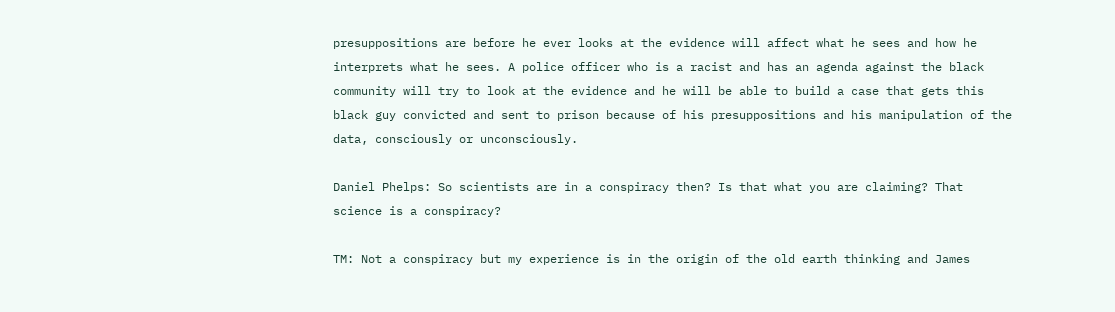presuppositions are before he ever looks at the evidence will affect what he sees and how he interprets what he sees. A police officer who is a racist and has an agenda against the black community will try to look at the evidence and he will be able to build a case that gets this black guy convicted and sent to prison because of his presuppositions and his manipulation of the data, consciously or unconsciously.

Daniel Phelps: So scientists are in a conspiracy then? Is that what you are claiming? That science is a conspiracy?

TM: Not a conspiracy but my experience is in the origin of the old earth thinking and James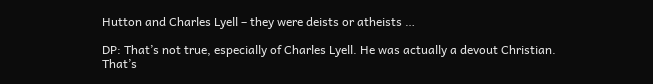Hutton and Charles Lyell – they were deists or atheists …

DP: That’s not true, especially of Charles Lyell. He was actually a devout Christian. That’s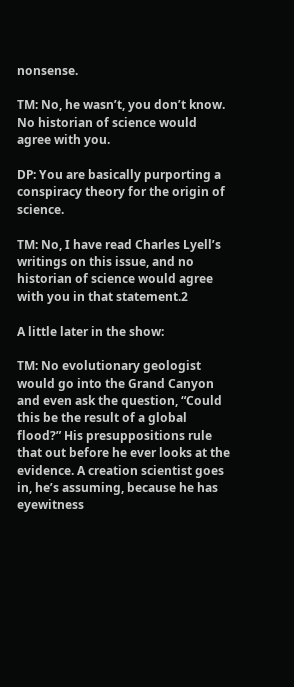nonsense.

TM: No, he wasn’t, you don’t know. No historian of science would agree with you.

DP: You are basically purporting a conspiracy theory for the origin of science.

TM: No, I have read Charles Lyell’s writings on this issue, and no historian of science would agree with you in that statement.2

A little later in the show:

TM: No evolutionary geologist would go into the Grand Canyon and even ask the question, “Could this be the result of a global flood?” His presuppositions rule that out before he ever looks at the evidence. A creation scientist goes in, he’s assuming, because he has eyewitness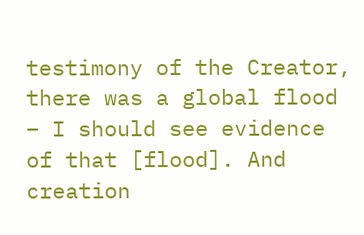testimony of the Creator, there was a global flood – I should see evidence of that [flood]. And creation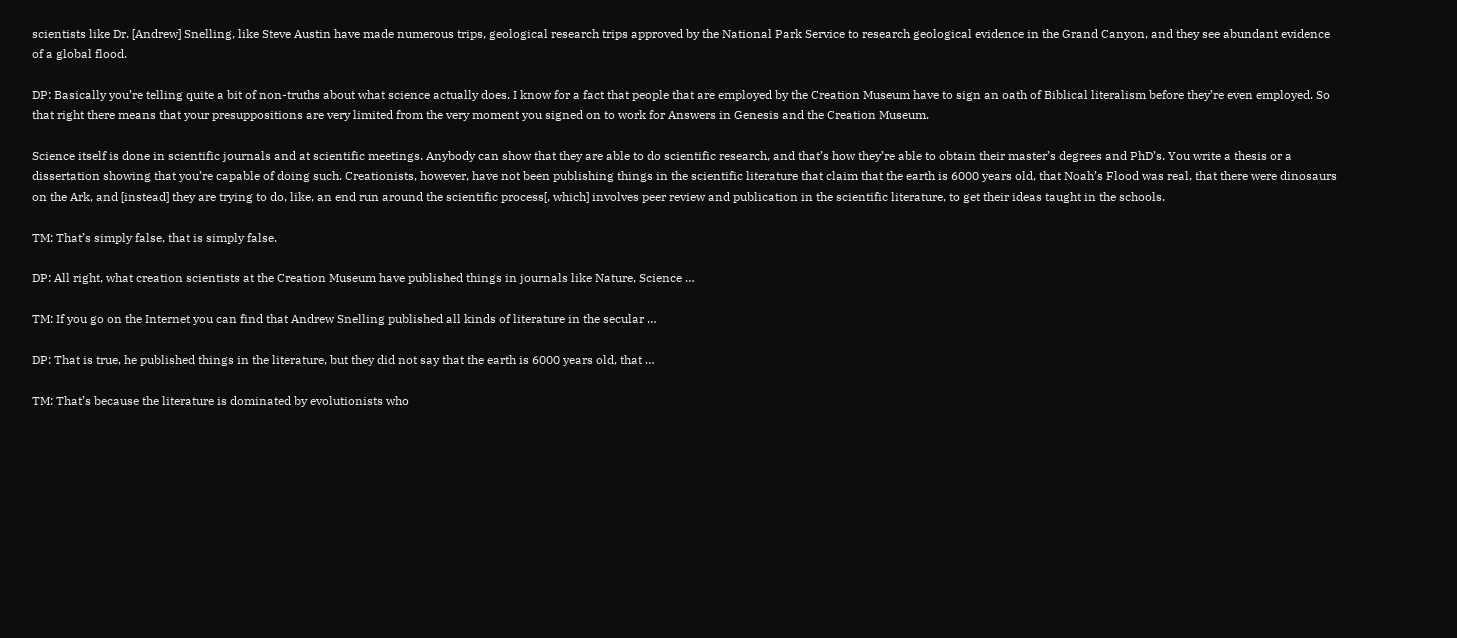scientists like Dr. [Andrew] Snelling, like Steve Austin have made numerous trips, geological research trips approved by the National Park Service to research geological evidence in the Grand Canyon, and they see abundant evidence of a global flood.

DP: Basically you’re telling quite a bit of non-truths about what science actually does. I know for a fact that people that are employed by the Creation Museum have to sign an oath of Biblical literalism before they’re even employed. So that right there means that your presuppositions are very limited from the very moment you signed on to work for Answers in Genesis and the Creation Museum.

Science itself is done in scientific journals and at scientific meetings. Anybody can show that they are able to do scientific research, and that’s how they’re able to obtain their master’s degrees and PhD’s. You write a thesis or a dissertation showing that you’re capable of doing such. Creationists, however, have not been publishing things in the scientific literature that claim that the earth is 6000 years old, that Noah’s Flood was real, that there were dinosaurs on the Ark, and [instead] they are trying to do, like, an end run around the scientific process[, which] involves peer review and publication in the scientific literature, to get their ideas taught in the schools.

TM: That’s simply false, that is simply false.

DP: All right, what creation scientists at the Creation Museum have published things in journals like Nature, Science …

TM: If you go on the Internet you can find that Andrew Snelling published all kinds of literature in the secular …

DP: That is true, he published things in the literature, but they did not say that the earth is 6000 years old, that …

TM: That’s because the literature is dominated by evolutionists who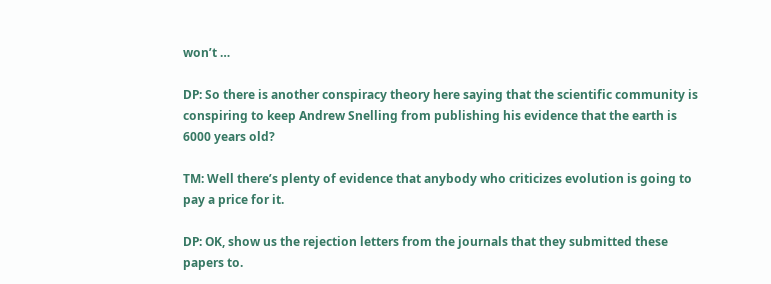won’t …

DP: So there is another conspiracy theory here saying that the scientific community is conspiring to keep Andrew Snelling from publishing his evidence that the earth is 6000 years old?

TM: Well there’s plenty of evidence that anybody who criticizes evolution is going to pay a price for it.

DP: OK, show us the rejection letters from the journals that they submitted these papers to.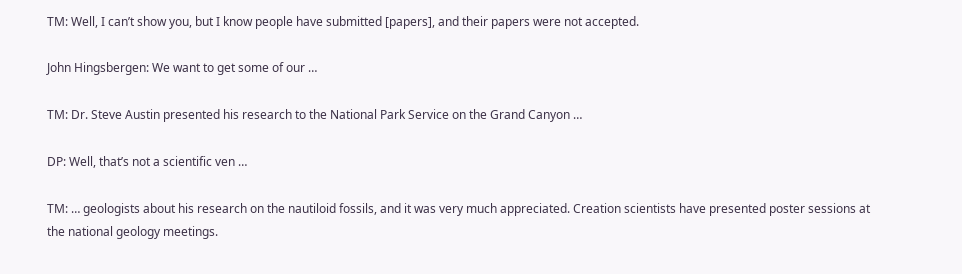TM: Well, I can’t show you, but I know people have submitted [papers], and their papers were not accepted.

John Hingsbergen: We want to get some of our …

TM: Dr. Steve Austin presented his research to the National Park Service on the Grand Canyon …

DP: Well, that’s not a scientific ven …

TM: … geologists about his research on the nautiloid fossils, and it was very much appreciated. Creation scientists have presented poster sessions at the national geology meetings.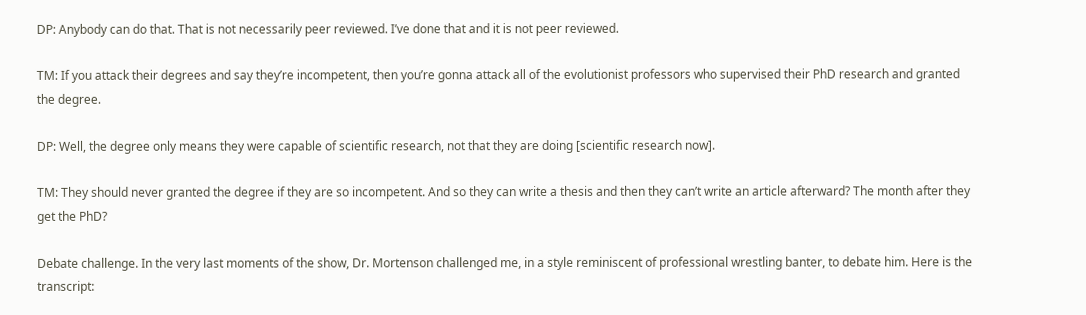DP: Anybody can do that. That is not necessarily peer reviewed. I’ve done that and it is not peer reviewed.

TM: If you attack their degrees and say they’re incompetent, then you’re gonna attack all of the evolutionist professors who supervised their PhD research and granted the degree.

DP: Well, the degree only means they were capable of scientific research, not that they are doing [scientific research now].

TM: They should never granted the degree if they are so incompetent. And so they can write a thesis and then they can’t write an article afterward? The month after they get the PhD?

Debate challenge. In the very last moments of the show, Dr. Mortenson challenged me, in a style reminiscent of professional wrestling banter, to debate him. Here is the transcript: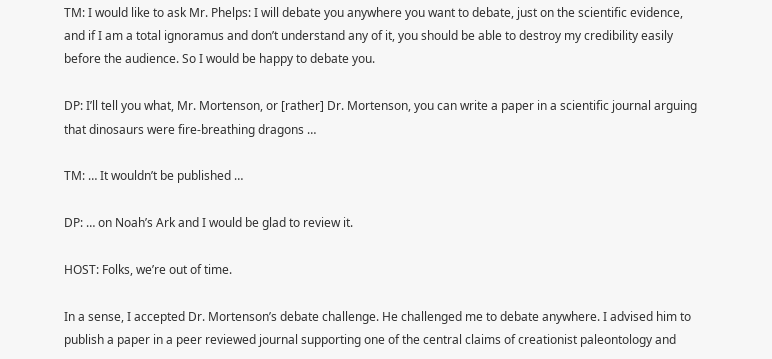TM: I would like to ask Mr. Phelps: I will debate you anywhere you want to debate, just on the scientific evidence, and if I am a total ignoramus and don’t understand any of it, you should be able to destroy my credibility easily before the audience. So I would be happy to debate you.

DP: I’ll tell you what, Mr. Mortenson, or [rather] Dr. Mortenson, you can write a paper in a scientific journal arguing that dinosaurs were fire-breathing dragons …

TM: … It wouldn’t be published …

DP: … on Noah’s Ark and I would be glad to review it.

HOST: Folks, we’re out of time.

In a sense, I accepted Dr. Mortenson’s debate challenge. He challenged me to debate anywhere. I advised him to publish a paper in a peer reviewed journal supporting one of the central claims of creationist paleontology and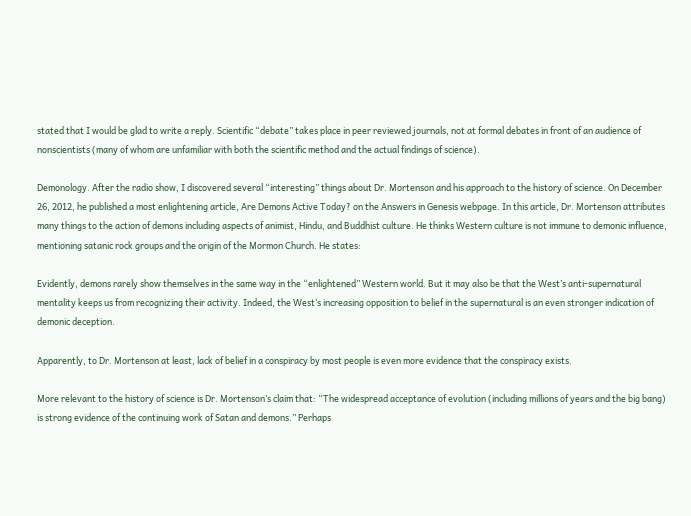stated that I would be glad to write a reply. Scientific “debate” takes place in peer reviewed journals, not at formal debates in front of an audience of nonscientists (many of whom are unfamiliar with both the scientific method and the actual findings of science).

Demonology. After the radio show, I discovered several “interesting” things about Dr. Mortenson and his approach to the history of science. On December 26, 2012, he published a most enlightening article, Are Demons Active Today? on the Answers in Genesis webpage. In this article, Dr. Mortenson attributes many things to the action of demons including aspects of animist, Hindu, and Buddhist culture. He thinks Western culture is not immune to demonic influence, mentioning satanic rock groups and the origin of the Mormon Church. He states:

Evidently, demons rarely show themselves in the same way in the “enlightened” Western world. But it may also be that the West’s anti-supernatural mentality keeps us from recognizing their activity. Indeed, the West’s increasing opposition to belief in the supernatural is an even stronger indication of demonic deception.

Apparently, to Dr. Mortenson at least, lack of belief in a conspiracy by most people is even more evidence that the conspiracy exists.

More relevant to the history of science is Dr. Mortenson’s claim that: “The widespread acceptance of evolution (including millions of years and the big bang) is strong evidence of the continuing work of Satan and demons.” Perhaps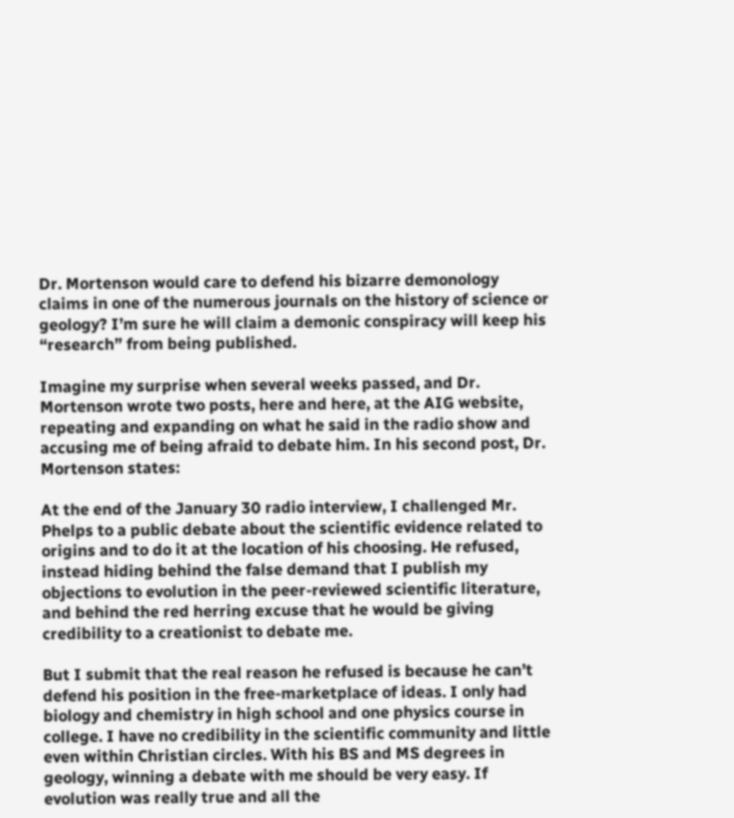Dr. Mortenson would care to defend his bizarre demonology claims in one of the numerous journals on the history of science or geology? I’m sure he will claim a demonic conspiracy will keep his “research” from being published.

Imagine my surprise when several weeks passed, and Dr. Mortenson wrote two posts, here and here, at the AIG website, repeating and expanding on what he said in the radio show and accusing me of being afraid to debate him. In his second post, Dr. Mortenson states:

At the end of the January 30 radio interview, I challenged Mr. Phelps to a public debate about the scientific evidence related to origins and to do it at the location of his choosing. He refused, instead hiding behind the false demand that I publish my objections to evolution in the peer-reviewed scientific literature, and behind the red herring excuse that he would be giving credibility to a creationist to debate me.

But I submit that the real reason he refused is because he can’t defend his position in the free-marketplace of ideas. I only had biology and chemistry in high school and one physics course in college. I have no credibility in the scientific community and little even within Christian circles. With his BS and MS degrees in geology, winning a debate with me should be very easy. If evolution was really true and all the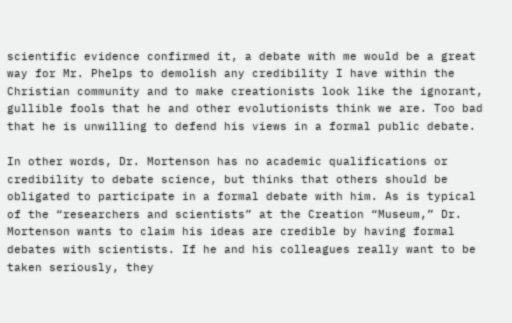scientific evidence confirmed it, a debate with me would be a great way for Mr. Phelps to demolish any credibility I have within the Christian community and to make creationists look like the ignorant, gullible fools that he and other evolutionists think we are. Too bad that he is unwilling to defend his views in a formal public debate.

In other words, Dr. Mortenson has no academic qualifications or credibility to debate science, but thinks that others should be obligated to participate in a formal debate with him. As is typical of the “researchers and scientists” at the Creation “Museum,” Dr. Mortenson wants to claim his ideas are credible by having formal debates with scientists. If he and his colleagues really want to be taken seriously, they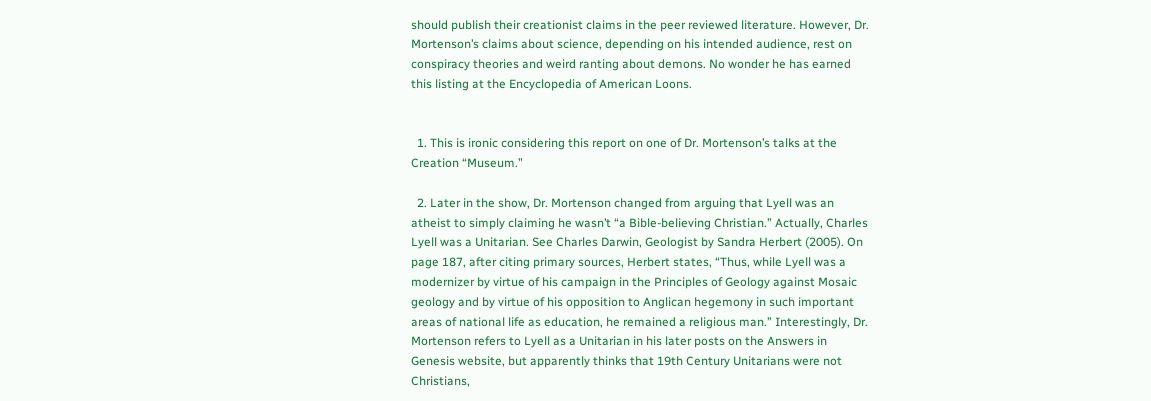should publish their creationist claims in the peer reviewed literature. However, Dr. Mortenson’s claims about science, depending on his intended audience, rest on conspiracy theories and weird ranting about demons. No wonder he has earned this listing at the Encyclopedia of American Loons.


  1. This is ironic considering this report on one of Dr. Mortenson’s talks at the Creation “Museum.”

  2. Later in the show, Dr. Mortenson changed from arguing that Lyell was an atheist to simply claiming he wasn’t “a Bible-believing Christian.” Actually, Charles Lyell was a Unitarian. See Charles Darwin, Geologist by Sandra Herbert (2005). On page 187, after citing primary sources, Herbert states, “Thus, while Lyell was a modernizer by virtue of his campaign in the Principles of Geology against Mosaic geology and by virtue of his opposition to Anglican hegemony in such important areas of national life as education, he remained a religious man.” Interestingly, Dr. Mortenson refers to Lyell as a Unitarian in his later posts on the Answers in Genesis website, but apparently thinks that 19th Century Unitarians were not Christians,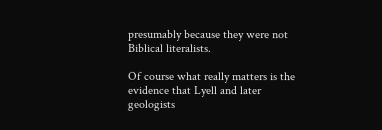presumably because they were not Biblical literalists.

Of course what really matters is the evidence that Lyell and later geologists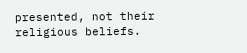presented, not their religious beliefs.